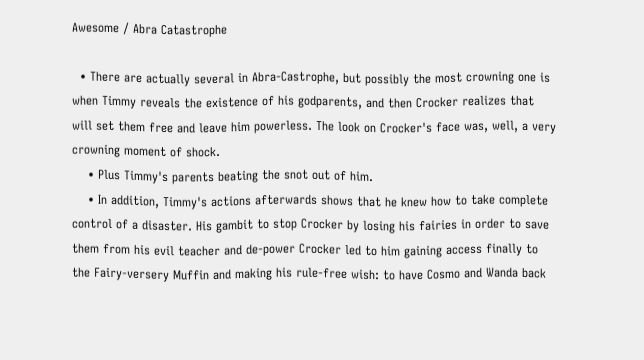Awesome / Abra Catastrophe

  • There are actually several in Abra-Castrophe, but possibly the most crowning one is when Timmy reveals the existence of his godparents, and then Crocker realizes that will set them free and leave him powerless. The look on Crocker's face was, well, a very crowning moment of shock.
    • Plus Timmy's parents beating the snot out of him.
    • In addition, Timmy's actions afterwards shows that he knew how to take complete control of a disaster. His gambit to stop Crocker by losing his fairies in order to save them from his evil teacher and de-power Crocker led to him gaining access finally to the Fairy-versery Muffin and making his rule-free wish: to have Cosmo and Wanda back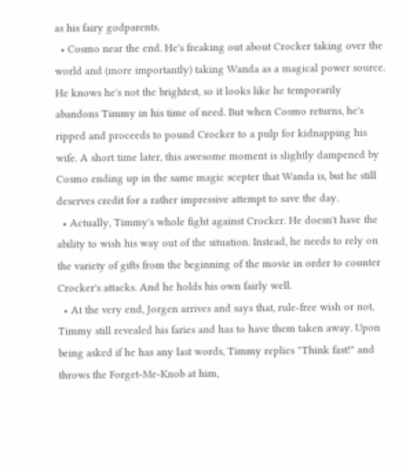as his fairy godparents.
  • Cosmo near the end. He's freaking out about Crocker taking over the world and (more importantly) taking Wanda as a magical power source. He knows he's not the brightest, so it looks like he temporarily abandons Timmy in his time of need. But when Cosmo returns, he's ripped and proceeds to pound Crocker to a pulp for kidnapping his wife. A short time later, this awesome moment is slightly dampened by Cosmo ending up in the same magic scepter that Wanda is, but he still deserves credit for a rather impressive attempt to save the day.
  • Actually, Timmy's whole fight against Crocker. He doesn't have the ability to wish his way out of the situation. Instead, he needs to rely on the variety of gifts from the beginning of the movie in order to counter Crocker's attacks. And he holds his own fairly well.
  • At the very end, Jorgen arrives and says that, rule-free wish or not, Timmy still revealed his faries and has to have them taken away. Upon being asked if he has any last words, Timmy replies "Think fast!" and throws the Forget-Me-Knob at him,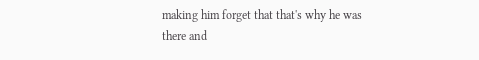making him forget that that's why he was there and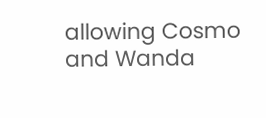allowing Cosmo and Wanda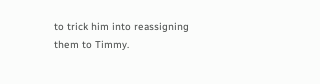to trick him into reassigning them to Timmy.